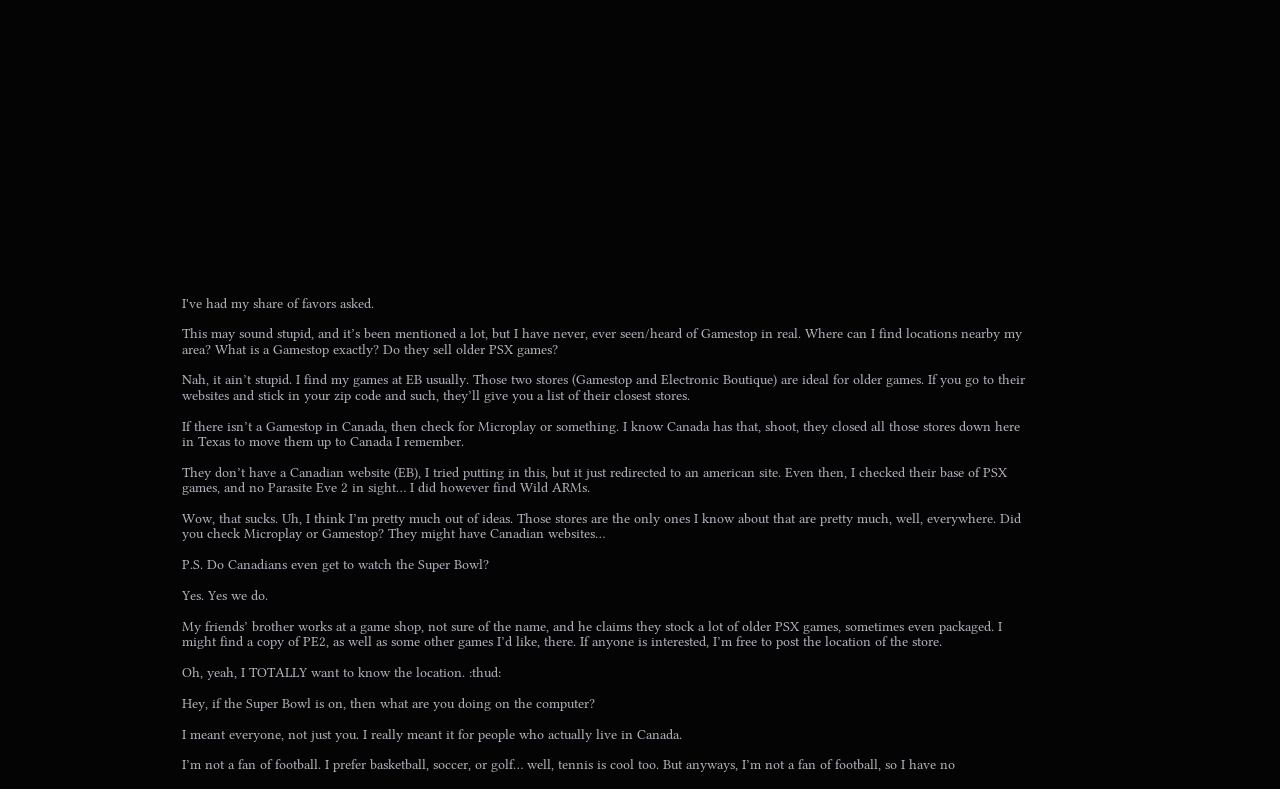I've had my share of favors asked.

This may sound stupid, and it’s been mentioned a lot, but I have never, ever seen/heard of Gamestop in real. Where can I find locations nearby my area? What is a Gamestop exactly? Do they sell older PSX games?

Nah, it ain’t stupid. I find my games at EB usually. Those two stores (Gamestop and Electronic Boutique) are ideal for older games. If you go to their websites and stick in your zip code and such, they’ll give you a list of their closest stores.

If there isn’t a Gamestop in Canada, then check for Microplay or something. I know Canada has that, shoot, they closed all those stores down here in Texas to move them up to Canada I remember.

They don’t have a Canadian website (EB), I tried putting in this, but it just redirected to an american site. Even then, I checked their base of PSX games, and no Parasite Eve 2 in sight… I did however find Wild ARMs.

Wow, that sucks. Uh, I think I’m pretty much out of ideas. Those stores are the only ones I know about that are pretty much, well, everywhere. Did you check Microplay or Gamestop? They might have Canadian websites…

P.S. Do Canadians even get to watch the Super Bowl?

Yes. Yes we do.

My friends’ brother works at a game shop, not sure of the name, and he claims they stock a lot of older PSX games, sometimes even packaged. I might find a copy of PE2, as well as some other games I’d like, there. If anyone is interested, I’m free to post the location of the store.

Oh, yeah, I TOTALLY want to know the location. :thud:

Hey, if the Super Bowl is on, then what are you doing on the computer?

I meant everyone, not just you. I really meant it for people who actually live in Canada.

I’m not a fan of football. I prefer basketball, soccer, or golf… well, tennis is cool too. But anyways, I’m not a fan of football, so I have no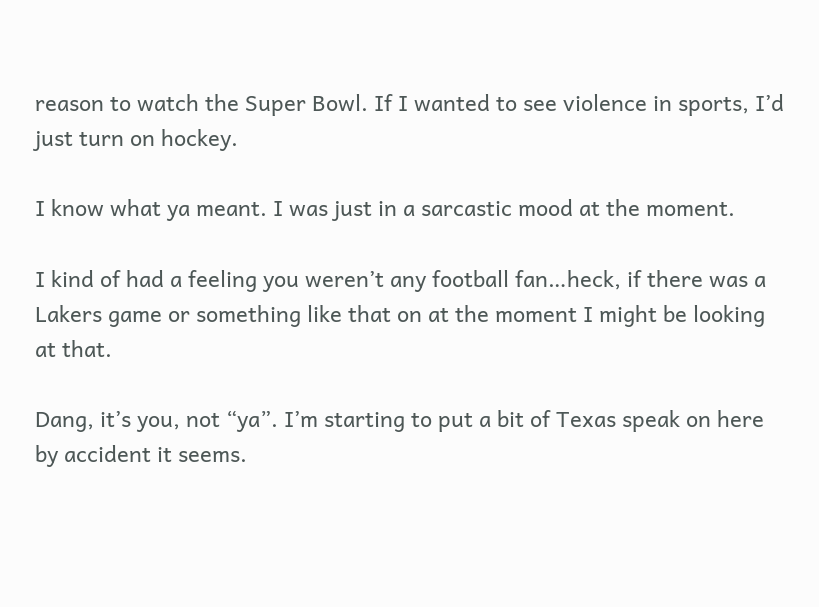reason to watch the Super Bowl. If I wanted to see violence in sports, I’d just turn on hockey.

I know what ya meant. I was just in a sarcastic mood at the moment.

I kind of had a feeling you weren’t any football fan…heck, if there was a Lakers game or something like that on at the moment I might be looking at that.

Dang, it’s you, not “ya”. I’m starting to put a bit of Texas speak on here by accident it seems.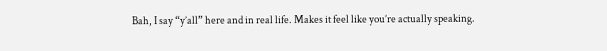Bah, I say “y’all” here and in real life. Makes it feel like you’re actually speaking.